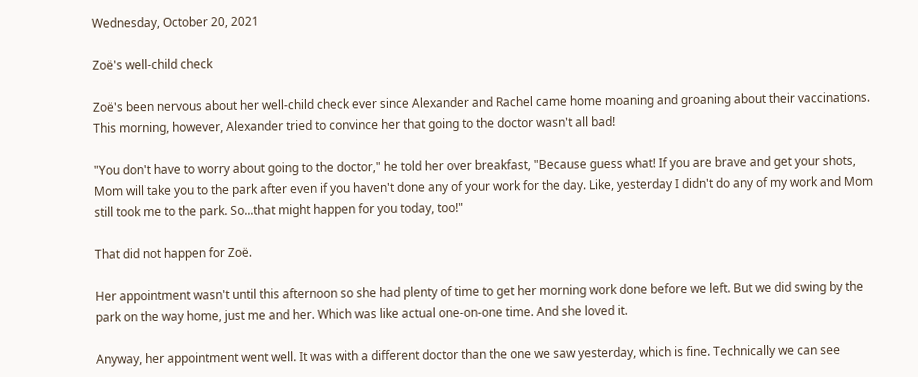Wednesday, October 20, 2021

Zoë's well-child check

Zoë's been nervous about her well-child check ever since Alexander and Rachel came home moaning and groaning about their vaccinations. This morning, however, Alexander tried to convince her that going to the doctor wasn't all bad!

"You don't have to worry about going to the doctor," he told her over breakfast, "Because guess what! If you are brave and get your shots, Mom will take you to the park after even if you haven't done any of your work for the day. Like, yesterday I didn't do any of my work and Mom still took me to the park. So...that might happen for you today, too!"

That did not happen for Zoë.

Her appointment wasn't until this afternoon so she had plenty of time to get her morning work done before we left. But we did swing by the park on the way home, just me and her. Which was like actual one-on-one time. And she loved it.

Anyway, her appointment went well. It was with a different doctor than the one we saw yesterday, which is fine. Technically we can see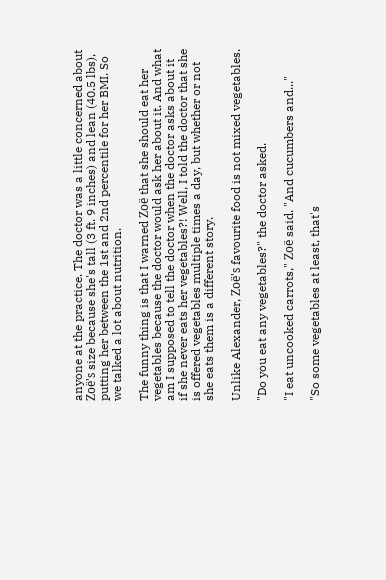anyone at the practice. The doctor was a little concerned about Zoë's size because she's tall (3 ft. 9 inches) and lean (40.5 lbs), putting her between the 1st and 2nd percentile for her BMI. So we talked a lot about nutrition.

The funny thing is that I warned Zoë that she should eat her vegetables because the doctor would ask her about it. And what am I supposed to tell the doctor when the doctor asks about it if she never eats her vegetables?! Well, I told the doctor that she is offered vegetables multiple times a day, but whether or not she eats them is a different story.

Unlike Alexander, Zoë's favourite food is not mixed vegetables.

"Do you eat any vegetables?" the doctor asked.

"I eat uncooked carrots," Zoë said. "And cucumbers and..."

"So some vegetables at least, that's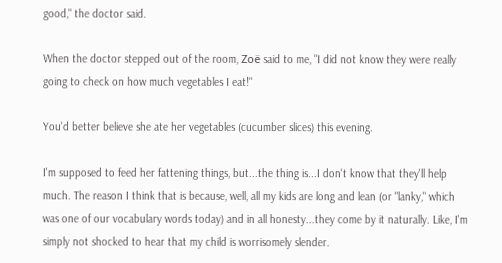good," the doctor said.

When the doctor stepped out of the room, Zoë said to me, "I did not know they were really going to check on how much vegetables I eat!"

You'd better believe she ate her vegetables (cucumber slices) this evening.

I'm supposed to feed her fattening things, but...the thing is...I don't know that they'll help much. The reason I think that is because, well, all my kids are long and lean (or "lanky," which was one of our vocabulary words today) and in all honesty...they come by it naturally. Like, I'm simply not shocked to hear that my child is worrisomely slender.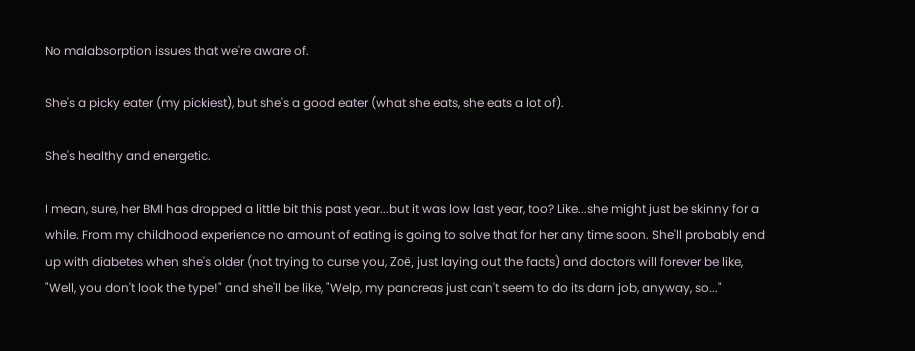No malabsorption issues that we're aware of.

She's a picky eater (my pickiest), but she's a good eater (what she eats, she eats a lot of).

She's healthy and energetic.

I mean, sure, her BMI has dropped a little bit this past year...but it was low last year, too? Like...she might just be skinny for a while. From my childhood experience no amount of eating is going to solve that for her any time soon. She'll probably end up with diabetes when she's older (not trying to curse you, Zoë, just laying out the facts) and doctors will forever be like, "Well, you don't look the type!" and she'll be like, "Welp, my pancreas just can't seem to do its darn job, anyway, so..."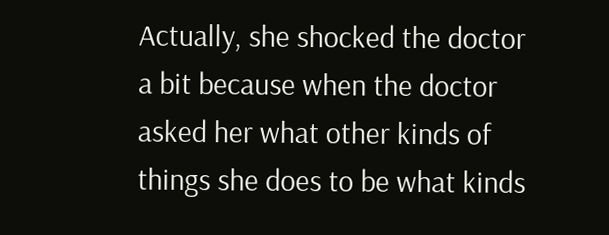Actually, she shocked the doctor a bit because when the doctor asked her what other kinds of things she does to be what kinds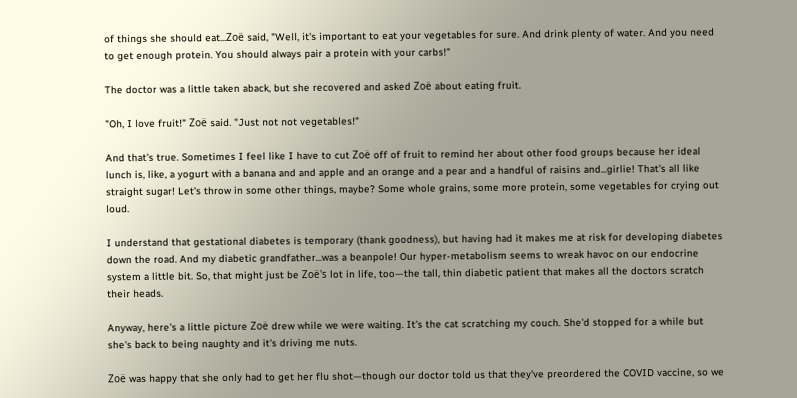of things she should eat...Zoë said, "Well, it's important to eat your vegetables for sure. And drink plenty of water. And you need to get enough protein. You should always pair a protein with your carbs!"

The doctor was a little taken aback, but she recovered and asked Zoë about eating fruit.

"Oh, I love fruit!" Zoë said. "Just not not vegetables!"

And that's true. Sometimes I feel like I have to cut Zoë off of fruit to remind her about other food groups because her ideal lunch is, like, a yogurt with a banana and and apple and an orange and a pear and a handful of raisins and...girlie! That's all like straight sugar! Let's throw in some other things, maybe? Some whole grains, some more protein, some vegetables for crying out loud.

I understand that gestational diabetes is temporary (thank goodness), but having had it makes me at risk for developing diabetes down the road. And my diabetic grandfather...was a beanpole! Our hyper-metabolism seems to wreak havoc on our endocrine system a little bit. So, that might just be Zoë's lot in life, too—the tall, thin diabetic patient that makes all the doctors scratch their heads.

Anyway, here's a little picture Zoë drew while we were waiting. It's the cat scratching my couch. She'd stopped for a while but she's back to being naughty and it's driving me nuts.

Zoë was happy that she only had to get her flu shot—though our doctor told us that they've preordered the COVID vaccine, so we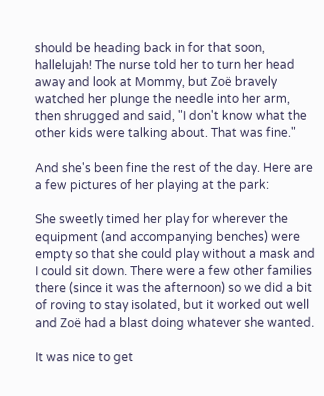should be heading back in for that soon, hallelujah! The nurse told her to turn her head away and look at Mommy, but Zoë bravely watched her plunge the needle into her arm, then shrugged and said, "I don't know what the other kids were talking about. That was fine."

And she's been fine the rest of the day. Here are a few pictures of her playing at the park:

She sweetly timed her play for wherever the equipment (and accompanying benches) were empty so that she could play without a mask and I could sit down. There were a few other families there (since it was the afternoon) so we did a bit of roving to stay isolated, but it worked out well and Zoë had a blast doing whatever she wanted.

It was nice to get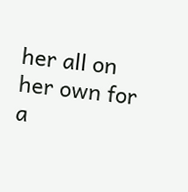her all on her own for a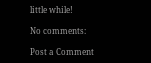little while!

No comments:

Post a Comment